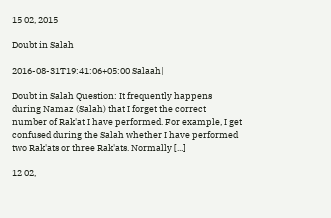15 02, 2015

Doubt in Salah

2016-08-31T19:41:06+05:00 Salaah|

Doubt in Salah Question: It frequently happens during Namaz (Salah) that I forget the correct number of Rak'at I have performed. For example, I get confused during the Salah whether I have performed two Rak'ats or three Rak'ats. Normally [...]

12 02,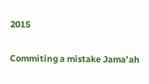2015

Commiting a mistake Jama’ah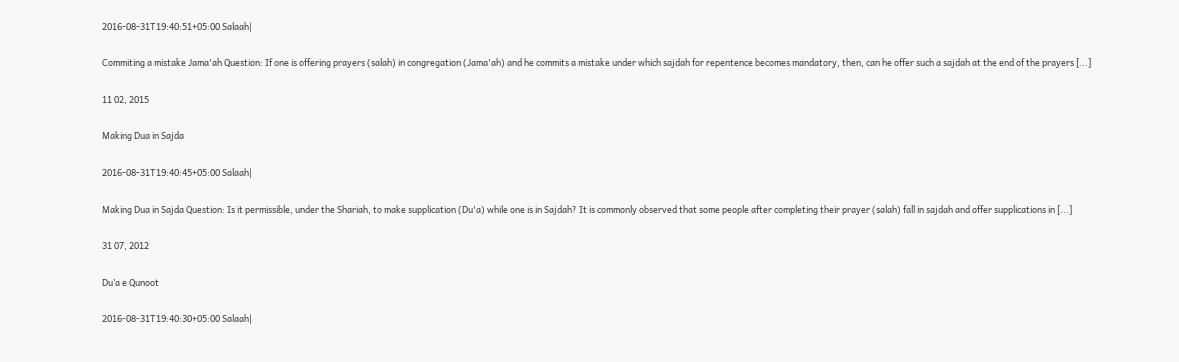2016-08-31T19:40:51+05:00 Salaah|

Commiting a mistake Jama'ah Question: If one is offering prayers (salah) in congregation (Jama'ah) and he commits a mistake under which sajdah for repentence becomes mandatory, then, can he offer such a sajdah at the end of the prayers [...]

11 02, 2015

Making Dua in Sajda

2016-08-31T19:40:45+05:00 Salaah|

Making Dua in Sajda Question: Is it permissible, under the Shariah, to make supplication (Du'a) while one is in Sajdah? It is commonly observed that some people after completing their prayer (salah) fall in sajdah and offer supplications in [...]

31 07, 2012

Du’a e Qunoot

2016-08-31T19:40:30+05:00 Salaah|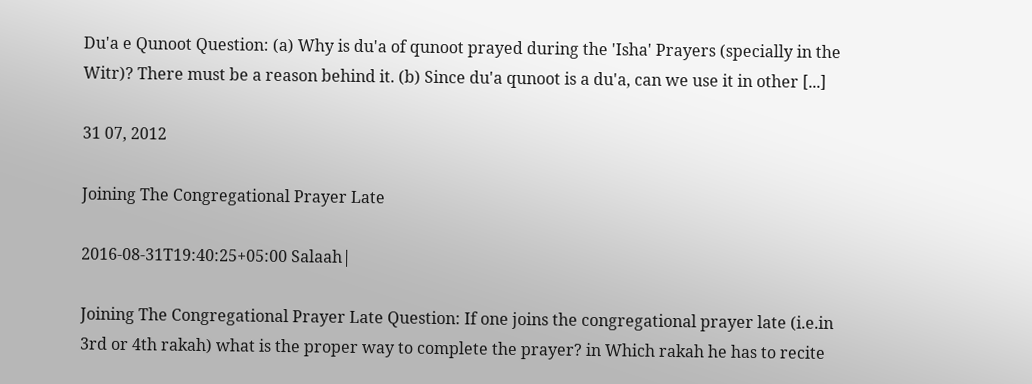Du'a e Qunoot Question: (a) Why is du'a of qunoot prayed during the 'Isha' Prayers (specially in the Witr)? There must be a reason behind it. (b) Since du'a qunoot is a du'a, can we use it in other [...]

31 07, 2012

Joining The Congregational Prayer Late

2016-08-31T19:40:25+05:00 Salaah|

Joining The Congregational Prayer Late Question: If one joins the congregational prayer late (i.e.in 3rd or 4th rakah) what is the proper way to complete the prayer? in Which rakah he has to recite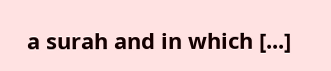a surah and in which [...]